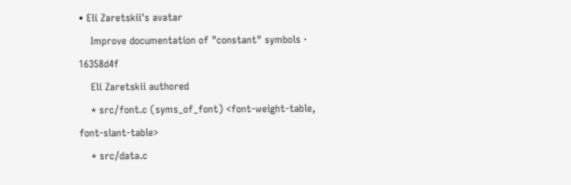• Eli Zaretskii's avatar
    Improve documentation of "constant" symbols · 16358d4f
    Eli Zaretskii authored
    * src/font.c (syms_of_font) <font-weight-table, font-slant-table>
    * src/data.c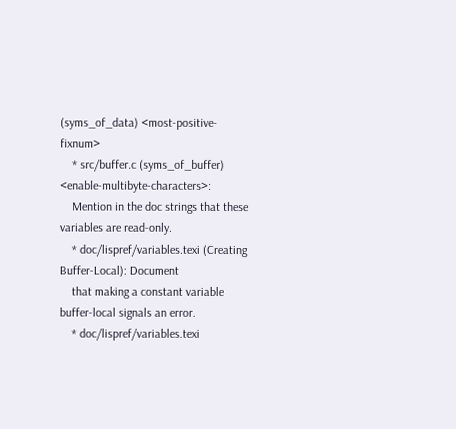(syms_of_data) <most-positive-fixnum>
    * src/buffer.c (syms_of_buffer) <enable-multibyte-characters>:
    Mention in the doc strings that these variables are read-only.
    * doc/lispref/variables.texi (Creating Buffer-Local): Document
    that making a constant variable buffer-local signals an error.
    * doc/lispref/variables.texi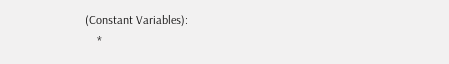(Constant Variables):
    *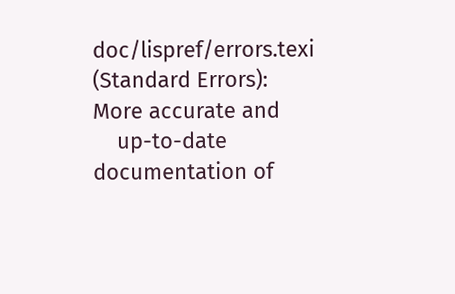doc/lispref/errors.texi (Standard Errors): More accurate and
    up-to-date documentation of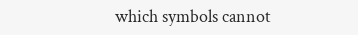which symbols cannot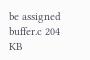be assigned
buffer.c 204 KB